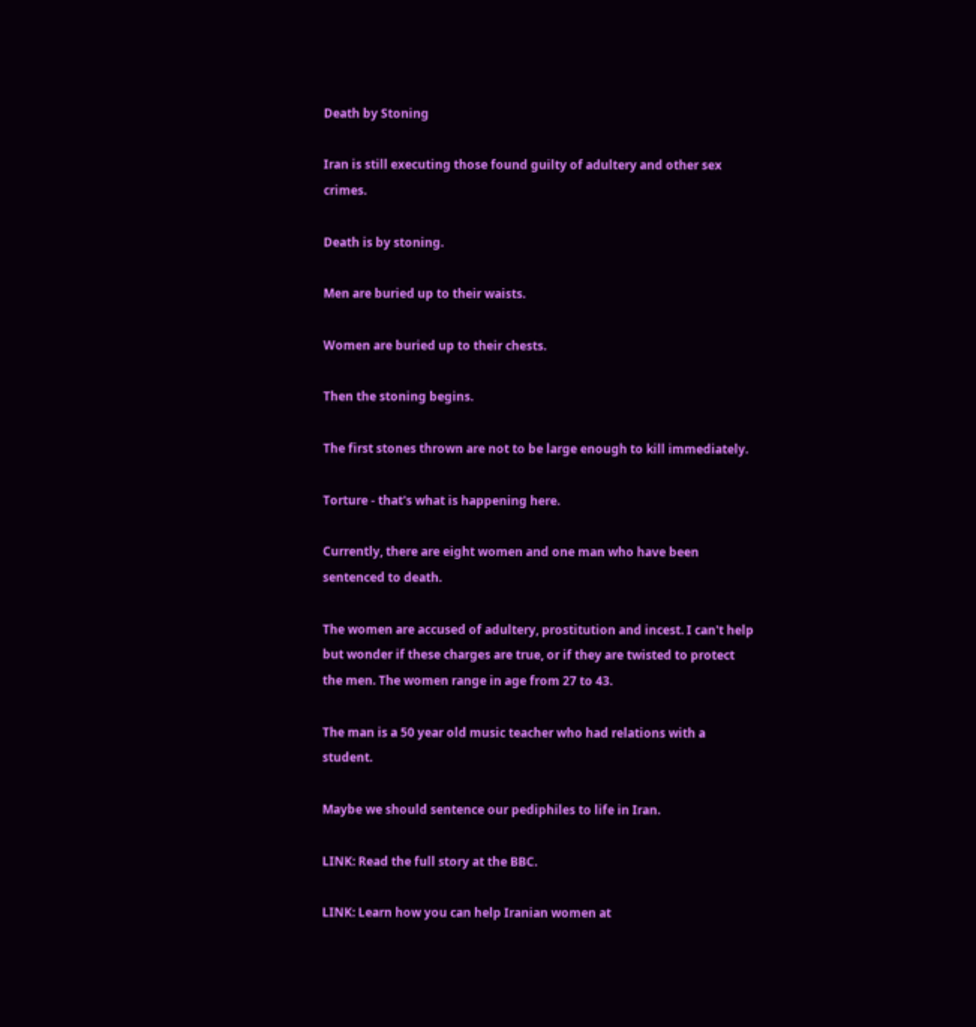Death by Stoning

Iran is still executing those found guilty of adultery and other sex crimes.

Death is by stoning.

Men are buried up to their waists.

Women are buried up to their chests.

Then the stoning begins.

The first stones thrown are not to be large enough to kill immediately.

Torture - that's what is happening here.

Currently, there are eight women and one man who have been sentenced to death.

The women are accused of adultery, prostitution and incest. I can't help but wonder if these charges are true, or if they are twisted to protect the men. The women range in age from 27 to 43.

The man is a 50 year old music teacher who had relations with a student.

Maybe we should sentence our pediphiles to life in Iran.

LINK: Read the full story at the BBC.

LINK: Learn how you can help Iranian women at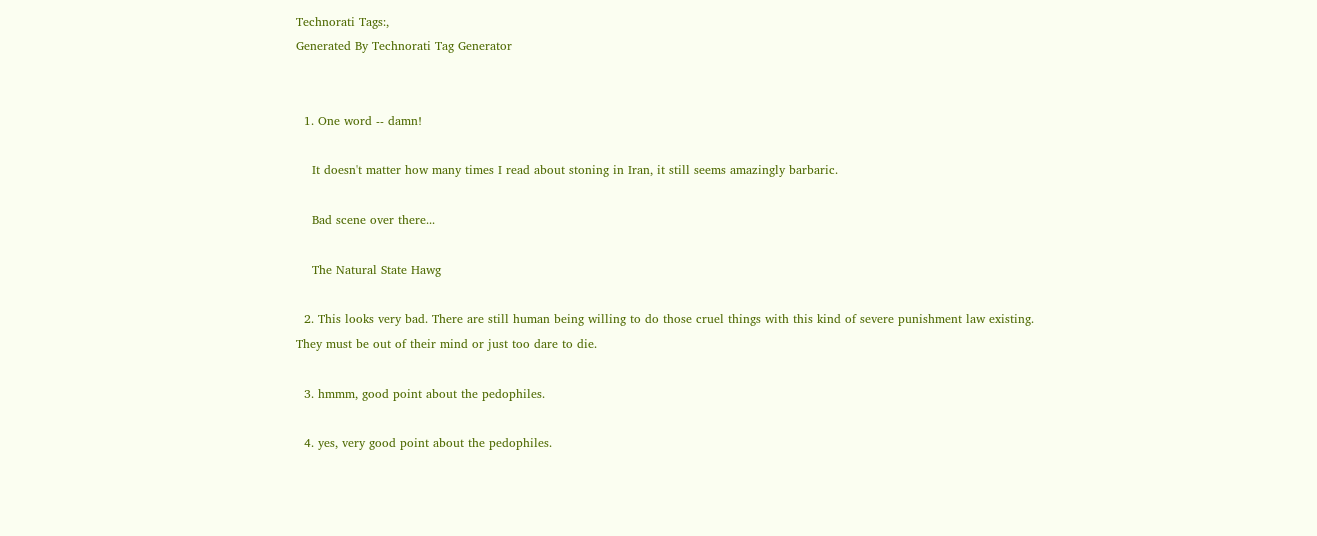Technorati Tags:,
Generated By Technorati Tag Generator


  1. One word -- damn!

    It doesn't matter how many times I read about stoning in Iran, it still seems amazingly barbaric.

    Bad scene over there...

    The Natural State Hawg

  2. This looks very bad. There are still human being willing to do those cruel things with this kind of severe punishment law existing. They must be out of their mind or just too dare to die.

  3. hmmm, good point about the pedophiles.

  4. yes, very good point about the pedophiles.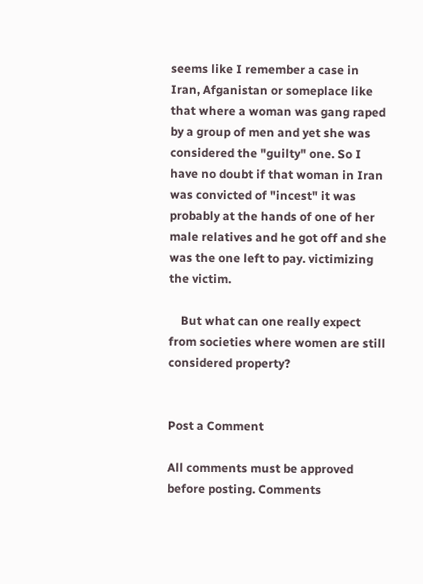seems like I remember a case in Iran, Afganistan or someplace like that where a woman was gang raped by a group of men and yet she was considered the "guilty" one. So I have no doubt if that woman in Iran was convicted of "incest" it was probably at the hands of one of her male relatives and he got off and she was the one left to pay. victimizing the victim.

    But what can one really expect from societies where women are still considered property?


Post a Comment

All comments must be approved before posting. Comments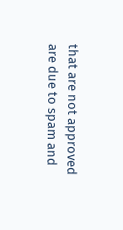that are not approved are due to spam and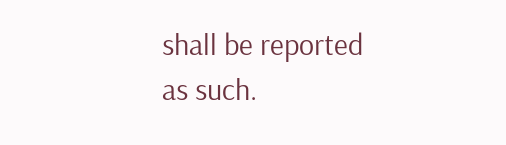shall be reported as such.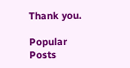Thank you.

Popular Posts